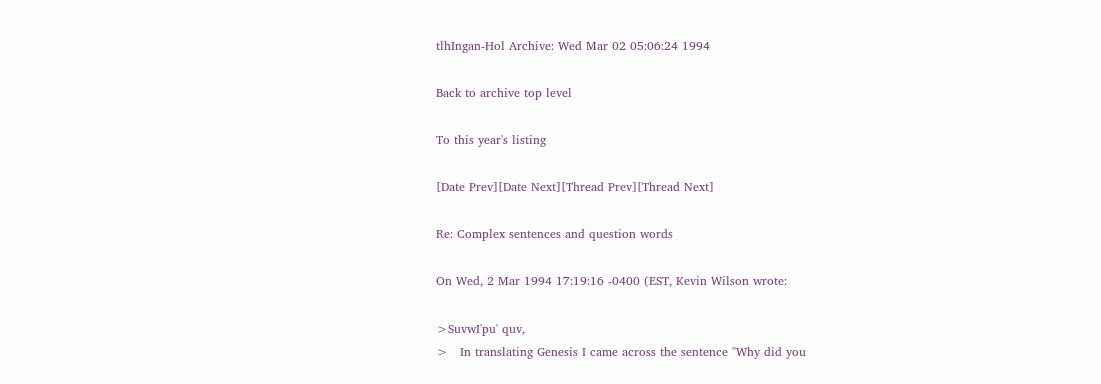tlhIngan-Hol Archive: Wed Mar 02 05:06:24 1994

Back to archive top level

To this year's listing

[Date Prev][Date Next][Thread Prev][Thread Next]

Re: Complex sentences and question words

On Wed, 2 Mar 1994 17:19:16 -0400 (EST, Kevin Wilson wrote:

>SuvwI'pu' quv,
>   In translating Genesis I came across the sentence "Why did you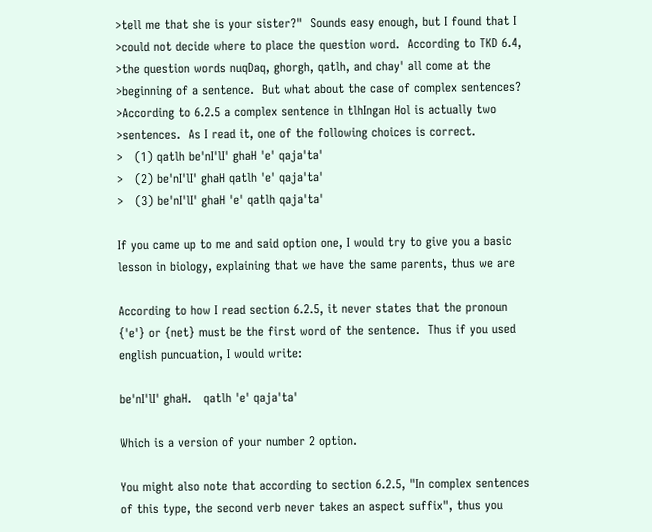>tell me that she is your sister?"  Sounds easy enough, but I found that I
>could not decide where to place the question word.  According to TKD 6.4,
>the question words nuqDaq, ghorgh, qatlh, and chay' all come at the
>beginning of a sentence.  But what about the case of complex sentences?
>According to 6.2.5 a complex sentence in tlhIngan Hol is actually two
>sentences.  As I read it, one of the following choices is correct.
>   (1) qatlh be'nI'lI' ghaH 'e' qaja'ta'
>   (2) be'nI'lI' ghaH qatlh 'e' qaja'ta'
>   (3) be'nI'lI' ghaH 'e' qatlh qaja'ta'

If you came up to me and said option one, I would try to give you a basic
lesson in biology, explaining that we have the same parents, thus we are

According to how I read section 6.2.5, it never states that the pronoun
{'e'} or {net} must be the first word of the sentence.  Thus if you used
english puncuation, I would write:

be'nI'lI' ghaH.   qatlh 'e' qaja'ta'

Which is a version of your number 2 option.

You might also note that according to section 6.2.5, "In complex sentences
of this type, the second verb never takes an aspect suffix", thus you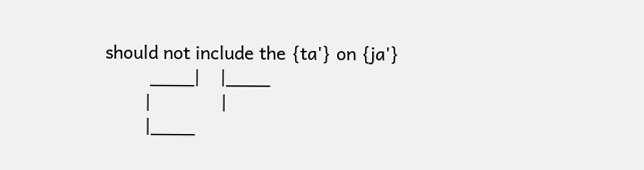should not include the {ta'} on {ja'}
         ____|    |____
        |              |
        |____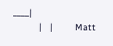____|
             |    |           Matt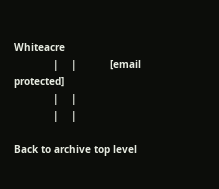Whiteacre
             |    |           [email protected]
             |    |
             |    |

Back to archive top level